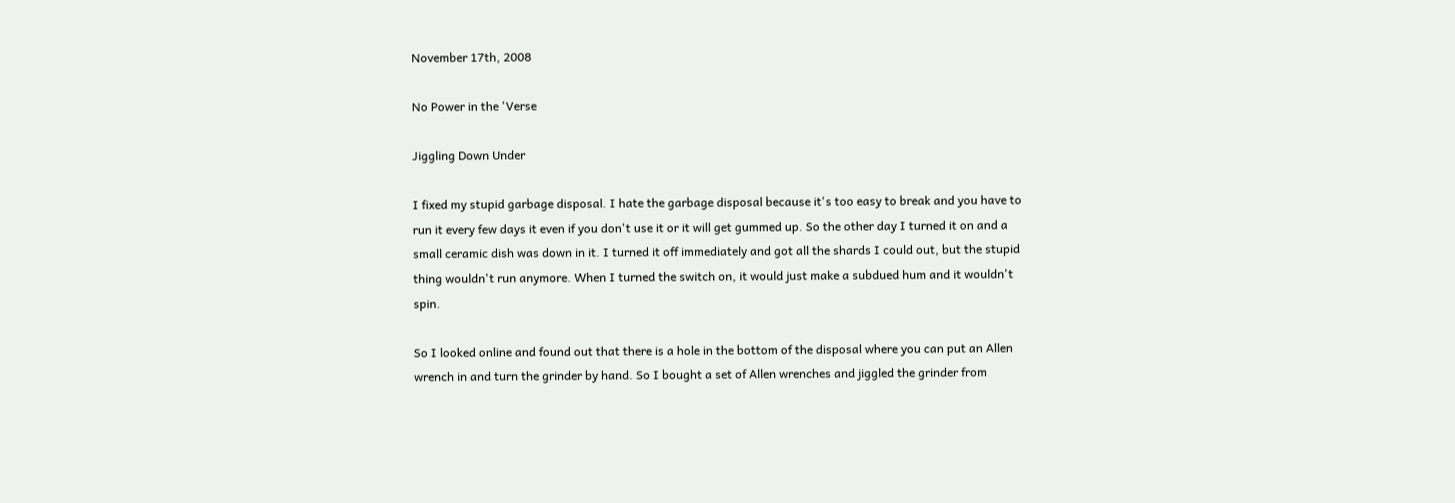November 17th, 2008

No Power in the 'Verse

Jiggling Down Under

I fixed my stupid garbage disposal. I hate the garbage disposal because it's too easy to break and you have to run it every few days it even if you don't use it or it will get gummed up. So the other day I turned it on and a small ceramic dish was down in it. I turned it off immediately and got all the shards I could out, but the stupid thing wouldn't run anymore. When I turned the switch on, it would just make a subdued hum and it wouldn't spin.

So I looked online and found out that there is a hole in the bottom of the disposal where you can put an Allen wrench in and turn the grinder by hand. So I bought a set of Allen wrenches and jiggled the grinder from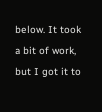below. It took a bit of work, but I got it to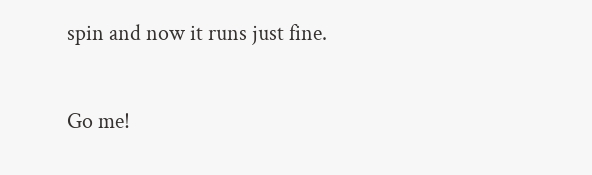spin and now it runs just fine.

Go me!